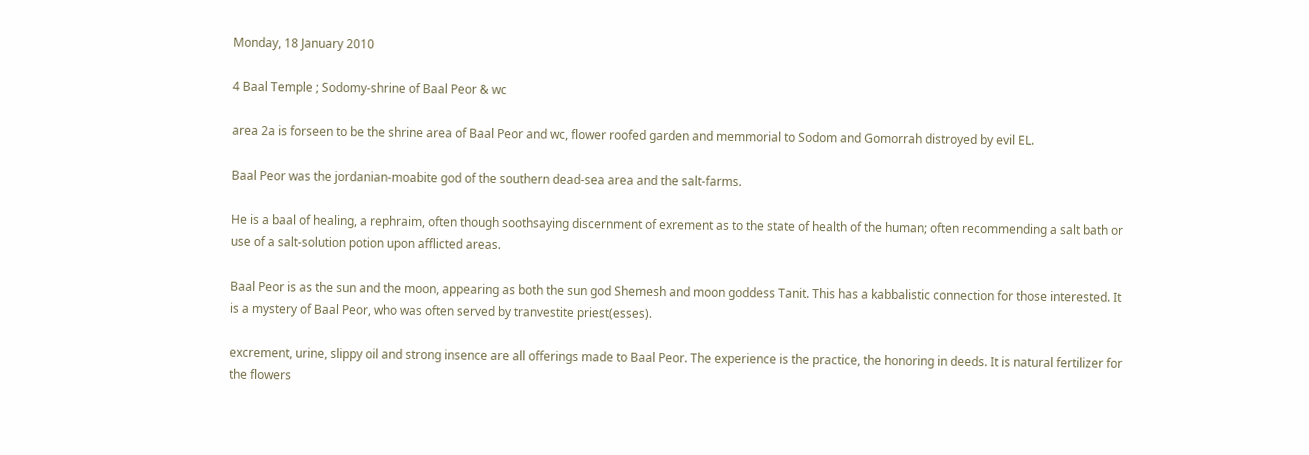Monday, 18 January 2010

4 Baal Temple ; Sodomy-shrine of Baal Peor & wc

area 2a is forseen to be the shrine area of Baal Peor and wc, flower roofed garden and memmorial to Sodom and Gomorrah distroyed by evil EL.

Baal Peor was the jordanian-moabite god of the southern dead-sea area and the salt-farms.

He is a baal of healing, a rephraim, often though soothsaying discernment of exrement as to the state of health of the human; often recommending a salt bath or use of a salt-solution potion upon afflicted areas.

Baal Peor is as the sun and the moon, appearing as both the sun god Shemesh and moon goddess Tanit. This has a kabbalistic connection for those interested. It is a mystery of Baal Peor, who was often served by tranvestite priest(esses).

excrement, urine, slippy oil and strong insence are all offerings made to Baal Peor. The experience is the practice, the honoring in deeds. It is natural fertilizer for the flowers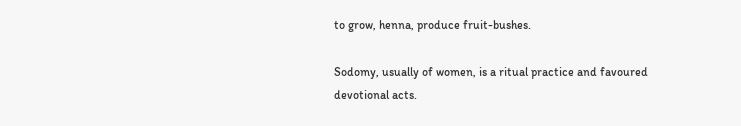to grow, henna, produce fruit-bushes.

Sodomy, usually of women, is a ritual practice and favoured devotional acts.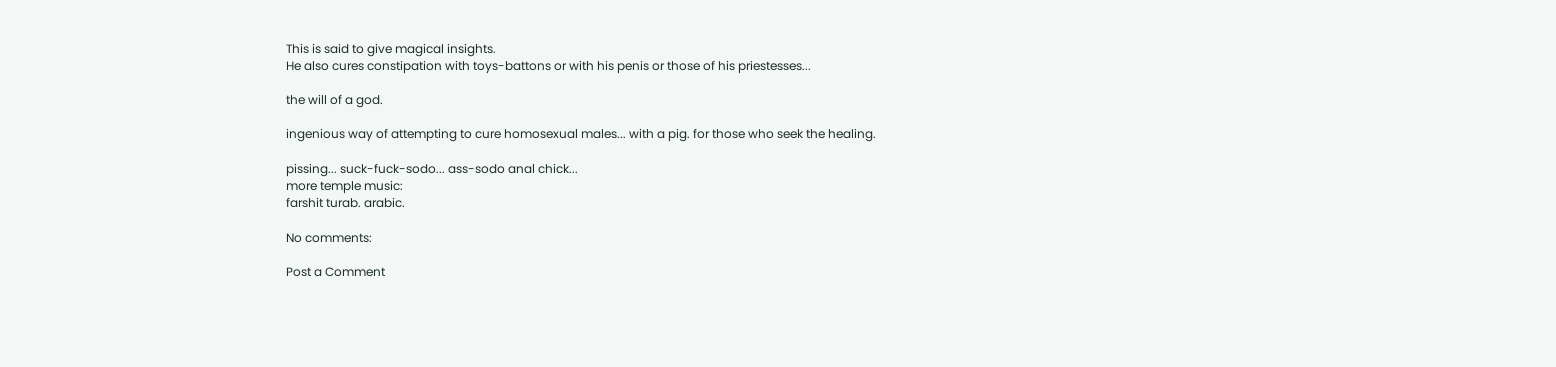This is said to give magical insights.
He also cures constipation with toys-battons or with his penis or those of his priestesses...

the will of a god.

ingenious way of attempting to cure homosexual males... with a pig. for those who seek the healing.

pissing... suck-fuck-sodo... ass-sodo anal chick...
more temple music:
farshit turab. arabic.

No comments:

Post a Comment